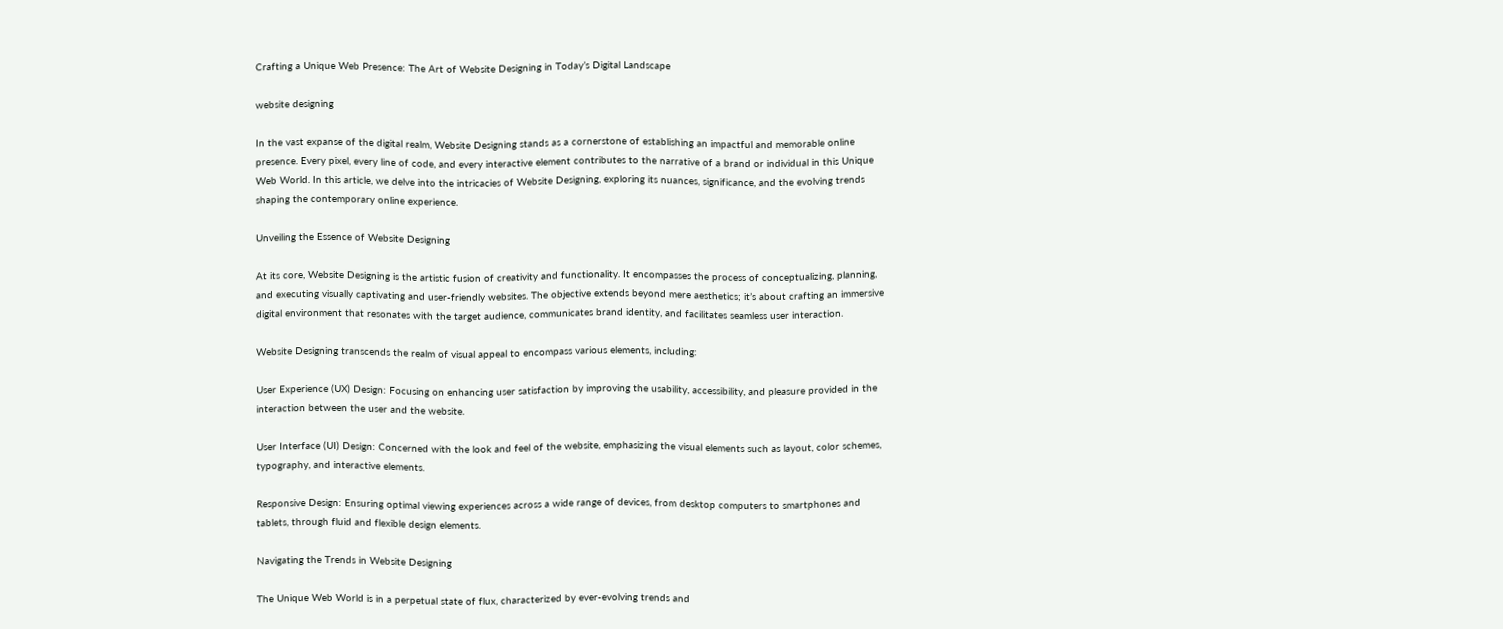Crafting a Unique Web Presence: The Art of Website Designing in Today’s Digital Landscape

website designing

In the vast expanse of the digital realm, Website Designing stands as a cornerstone of establishing an impactful and memorable online presence. Every pixel, every line of code, and every interactive element contributes to the narrative of a brand or individual in this Unique Web World. In this article, we delve into the intricacies of Website Designing, exploring its nuances, significance, and the evolving trends shaping the contemporary online experience.

Unveiling the Essence of Website Designing

At its core, Website Designing is the artistic fusion of creativity and functionality. It encompasses the process of conceptualizing, planning, and executing visually captivating and user-friendly websites. The objective extends beyond mere aesthetics; it’s about crafting an immersive digital environment that resonates with the target audience, communicates brand identity, and facilitates seamless user interaction.

Website Designing transcends the realm of visual appeal to encompass various elements, including:

User Experience (UX) Design: Focusing on enhancing user satisfaction by improving the usability, accessibility, and pleasure provided in the interaction between the user and the website.

User Interface (UI) Design: Concerned with the look and feel of the website, emphasizing the visual elements such as layout, color schemes, typography, and interactive elements.

Responsive Design: Ensuring optimal viewing experiences across a wide range of devices, from desktop computers to smartphones and tablets, through fluid and flexible design elements.

Navigating the Trends in Website Designing

The Unique Web World is in a perpetual state of flux, characterized by ever-evolving trends and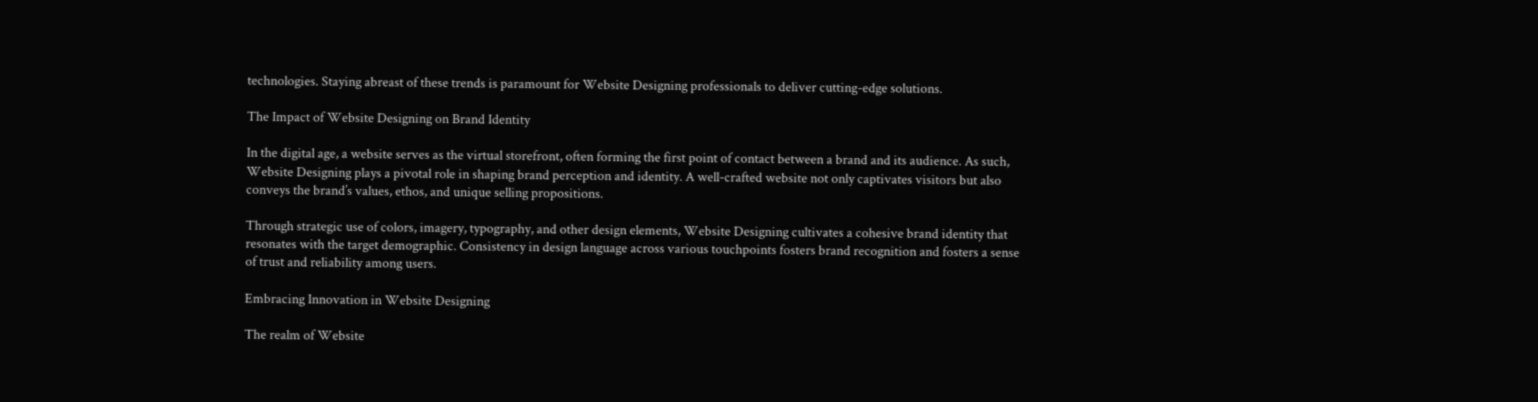technologies. Staying abreast of these trends is paramount for Website Designing professionals to deliver cutting-edge solutions.

The Impact of Website Designing on Brand Identity

In the digital age, a website serves as the virtual storefront, often forming the first point of contact between a brand and its audience. As such, Website Designing plays a pivotal role in shaping brand perception and identity. A well-crafted website not only captivates visitors but also conveys the brand’s values, ethos, and unique selling propositions.

Through strategic use of colors, imagery, typography, and other design elements, Website Designing cultivates a cohesive brand identity that resonates with the target demographic. Consistency in design language across various touchpoints fosters brand recognition and fosters a sense of trust and reliability among users.

Embracing Innovation in Website Designing

The realm of Website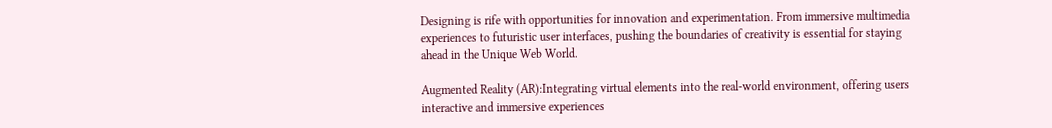Designing is rife with opportunities for innovation and experimentation. From immersive multimedia experiences to futuristic user interfaces, pushing the boundaries of creativity is essential for staying ahead in the Unique Web World.

Augmented Reality (AR):Integrating virtual elements into the real-world environment, offering users interactive and immersive experiences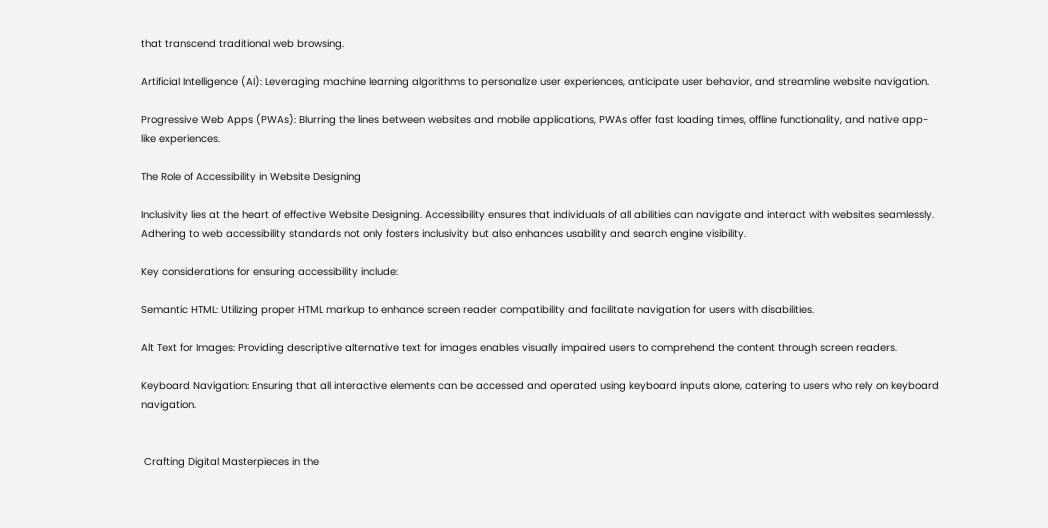that transcend traditional web browsing.

Artificial Intelligence (AI): Leveraging machine learning algorithms to personalize user experiences, anticipate user behavior, and streamline website navigation.

Progressive Web Apps (PWAs): Blurring the lines between websites and mobile applications, PWAs offer fast loading times, offline functionality, and native app-like experiences.

The Role of Accessibility in Website Designing

Inclusivity lies at the heart of effective Website Designing. Accessibility ensures that individuals of all abilities can navigate and interact with websites seamlessly. Adhering to web accessibility standards not only fosters inclusivity but also enhances usability and search engine visibility.

Key considerations for ensuring accessibility include:

Semantic HTML: Utilizing proper HTML markup to enhance screen reader compatibility and facilitate navigation for users with disabilities.

Alt Text for Images: Providing descriptive alternative text for images enables visually impaired users to comprehend the content through screen readers.

Keyboard Navigation: Ensuring that all interactive elements can be accessed and operated using keyboard inputs alone, catering to users who rely on keyboard navigation.


 Crafting Digital Masterpieces in the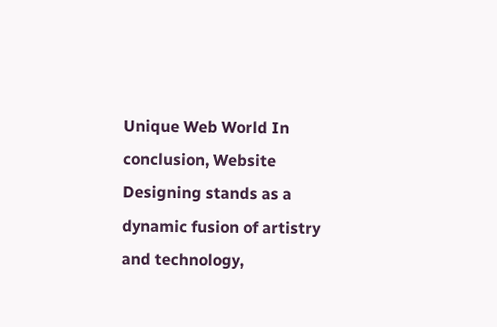Unique Web World In conclusion, Website Designing stands as a dynamic fusion of artistry and technology,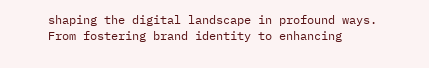shaping the digital landscape in profound ways. From fostering brand identity to enhancing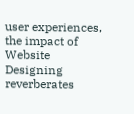user experiences, the impact of Website Designing reverberates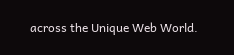across the Unique Web World.